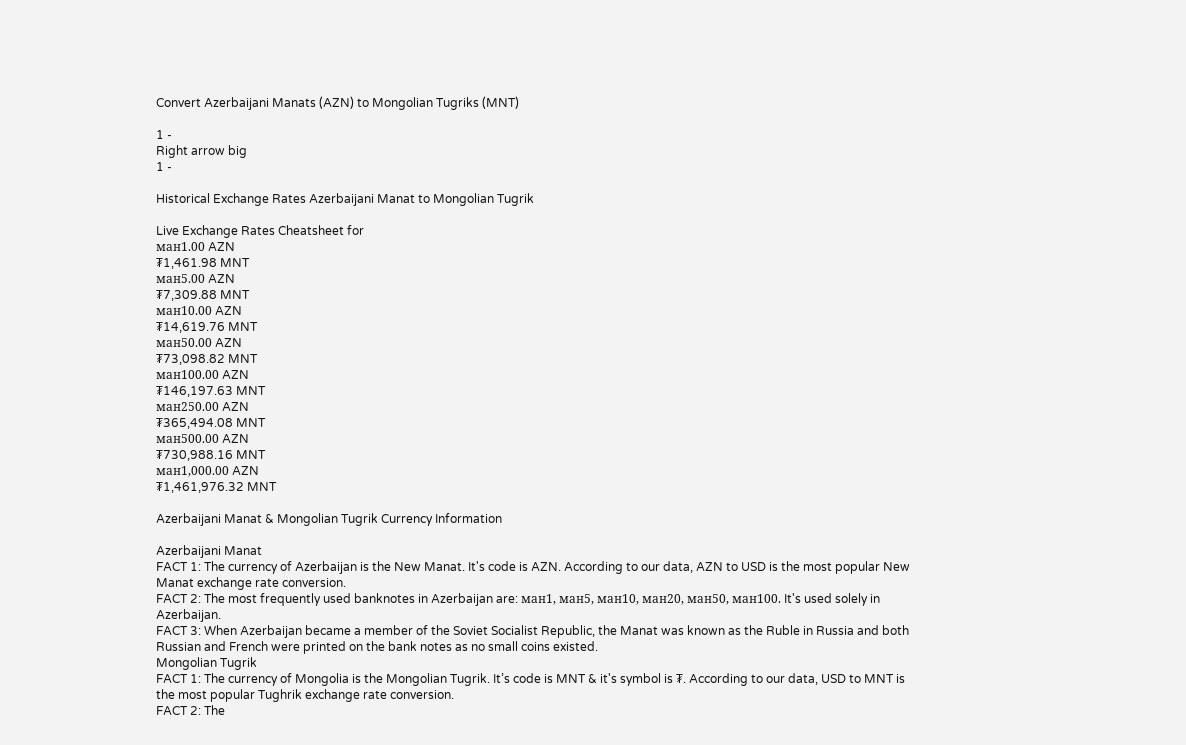Convert Azerbaijani Manats (AZN) to Mongolian Tugriks (MNT)

1 -
Right arrow big
1 -

Historical Exchange Rates Azerbaijani Manat to Mongolian Tugrik

Live Exchange Rates Cheatsheet for
ман1.00 AZN
₮1,461.98 MNT
ман5.00 AZN
₮7,309.88 MNT
ман10.00 AZN
₮14,619.76 MNT
ман50.00 AZN
₮73,098.82 MNT
ман100.00 AZN
₮146,197.63 MNT
ман250.00 AZN
₮365,494.08 MNT
ман500.00 AZN
₮730,988.16 MNT
ман1,000.00 AZN
₮1,461,976.32 MNT

Azerbaijani Manat & Mongolian Tugrik Currency Information

Azerbaijani Manat
FACT 1: The currency of Azerbaijan is the New Manat. It's code is AZN. According to our data, AZN to USD is the most popular New Manat exchange rate conversion.
FACT 2: The most frequently used banknotes in Azerbaijan are: ман1, ман5, ман10, ман20, ман50, ман100. It's used solely in Azerbaijan.
FACT 3: When Azerbaijan became a member of the Soviet Socialist Republic, the Manat was known as the Ruble in Russia and both Russian and French were printed on the bank notes as no small coins existed.
Mongolian Tugrik
FACT 1: The currency of Mongolia is the Mongolian Tugrik. It’s code is MNT & it's symbol is ₮. According to our data, USD to MNT is the most popular Tughrik exchange rate conversion.
FACT 2: The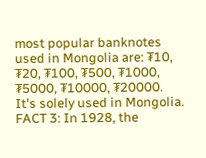most popular banknotes used in Mongolia are: ₮10, ₮20, ₮100, ₮500, ₮1000, ₮5000, ₮10000, ₮20000. It's solely used in Mongolia.
FACT 3: In 1928, the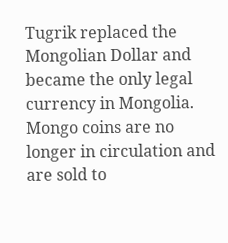Tugrik replaced the Mongolian Dollar and became the only legal currency in Mongolia. Mongo coins are no longer in circulation and are sold to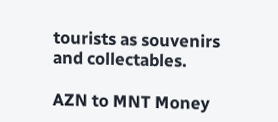tourists as souvenirs and collectables.

AZN to MNT Money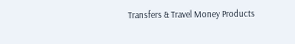Transfers & Travel Money Products